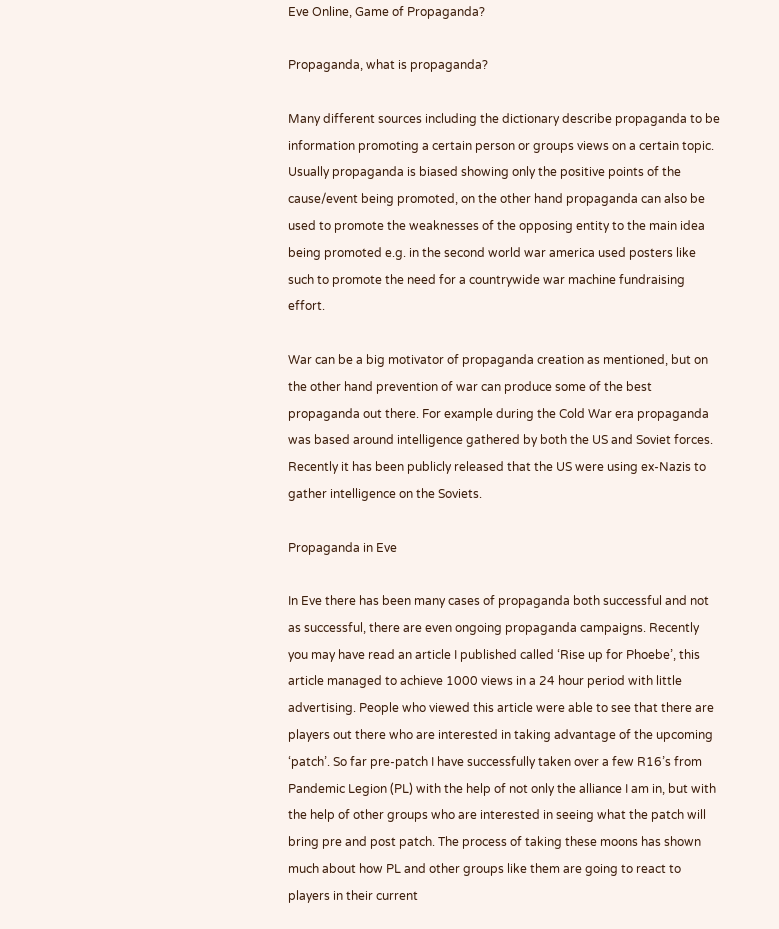Eve Online, Game of Propaganda?

Propaganda, what is propaganda?

Many different sources including the dictionary describe propaganda to be information promoting a certain person or groups views on a certain topic. Usually propaganda is biased showing only the positive points of the cause/event being promoted, on the other hand propaganda can also be used to promote the weaknesses of the opposing entity to the main idea being promoted e.g. in the second world war america used posters like such to promote the need for a countrywide war machine fundraising effort.

War can be a big motivator of propaganda creation as mentioned, but on the other hand prevention of war can produce some of the best propaganda out there. For example during the Cold War era propaganda was based around intelligence gathered by both the US and Soviet forces. Recently it has been publicly released that the US were using ex-Nazis to gather intelligence on the Soviets.

Propaganda in Eve

In Eve there has been many cases of propaganda both successful and not as successful, there are even ongoing propaganda campaigns. Recently you may have read an article I published called ‘Rise up for Phoebe’, this article managed to achieve 1000 views in a 24 hour period with little advertising. People who viewed this article were able to see that there are players out there who are interested in taking advantage of the upcoming ‘patch’. So far pre-patch I have successfully taken over a few R16’s from Pandemic Legion (PL) with the help of not only the alliance I am in, but with the help of other groups who are interested in seeing what the patch will bring pre and post patch. The process of taking these moons has shown much about how PL and other groups like them are going to react to players in their current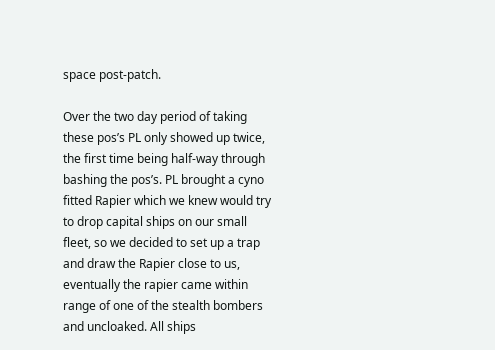space post-patch.

Over the two day period of taking these pos’s PL only showed up twice, the first time being half-way through bashing the pos’s. PL brought a cyno fitted Rapier which we knew would try to drop capital ships on our small fleet, so we decided to set up a trap and draw the Rapier close to us, eventually the rapier came within range of one of the stealth bombers and uncloaked. All ships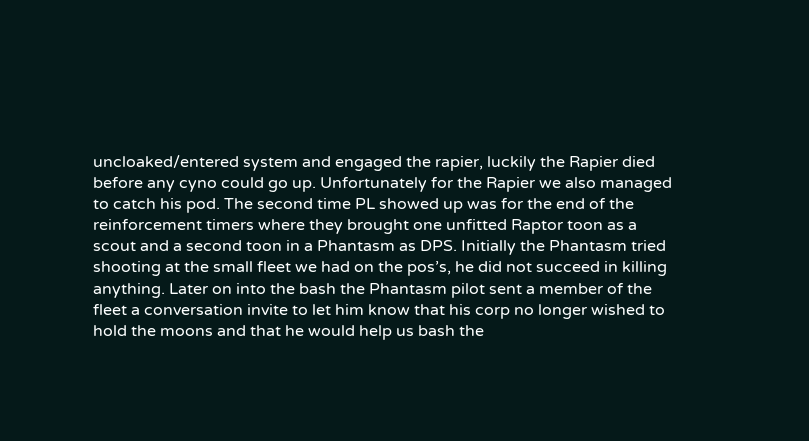uncloaked/entered system and engaged the rapier, luckily the Rapier died before any cyno could go up. Unfortunately for the Rapier we also managed to catch his pod. The second time PL showed up was for the end of the reinforcement timers where they brought one unfitted Raptor toon as a scout and a second toon in a Phantasm as DPS. Initially the Phantasm tried shooting at the small fleet we had on the pos’s, he did not succeed in killing anything. Later on into the bash the Phantasm pilot sent a member of the fleet a conversation invite to let him know that his corp no longer wished to hold the moons and that he would help us bash the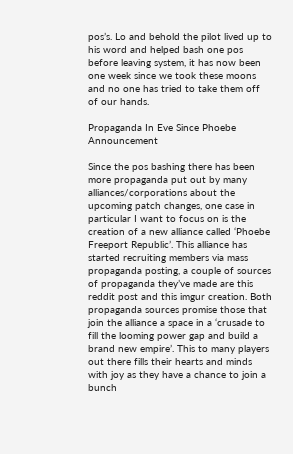pos’s. Lo and behold the pilot lived up to his word and helped bash one pos before leaving system, it has now been one week since we took these moons and no one has tried to take them off of our hands.

Propaganda In Eve Since Phoebe Announcement

Since the pos bashing there has been more propaganda put out by many alliances/corporations about the upcoming patch changes, one case in particular I want to focus on is the creation of a new alliance called ‘Phoebe Freeport Republic’. This alliance has started recruiting members via mass propaganda posting, a couple of sources of propaganda they’ve made are this reddit post and this imgur creation. Both propaganda sources promise those that join the alliance a space in a ‘crusade to fill the looming power gap and build a brand new empire’. This to many players out there fills their hearts and minds with joy as they have a chance to join a bunch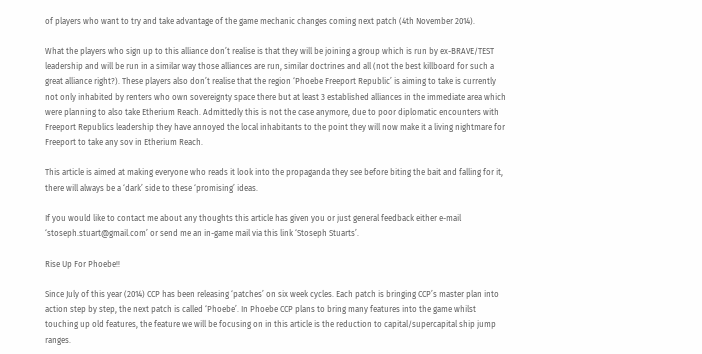of players who want to try and take advantage of the game mechanic changes coming next patch (4th November 2014).

What the players who sign up to this alliance don’t realise is that they will be joining a group which is run by ex-BRAVE/TEST leadership and will be run in a similar way those alliances are run, similar doctrines and all (not the best killboard for such a great alliance right?). These players also don’t realise that the region ‘Phoebe Freeport Republic’ is aiming to take is currently not only inhabited by renters who own sovereignty space there but at least 3 established alliances in the immediate area which were planning to also take Etherium Reach. Admittedly this is not the case anymore, due to poor diplomatic encounters with Freeport Republics leadership they have annoyed the local inhabitants to the point they will now make it a living nightmare for Freeport to take any sov in Etherium Reach.

This article is aimed at making everyone who reads it look into the propaganda they see before biting the bait and falling for it, there will always be a ‘dark’ side to these ‘promising’ ideas.

If you would like to contact me about any thoughts this article has given you or just general feedback either e-mail ‘stoseph.stuart@gmail.com’ or send me an in-game mail via this link ‘Stoseph Stuarts’.

Rise Up For Phoebe!!

Since July of this year (2014) CCP has been releasing ‘patches’ on six week cycles. Each patch is bringing CCP’s master plan into action step by step, the next patch is called ‘Phoebe’. In Phoebe CCP plans to bring many features into the game whilst touching up old features, the feature we will be focusing on in this article is the reduction to capital/supercapital ship jump ranges.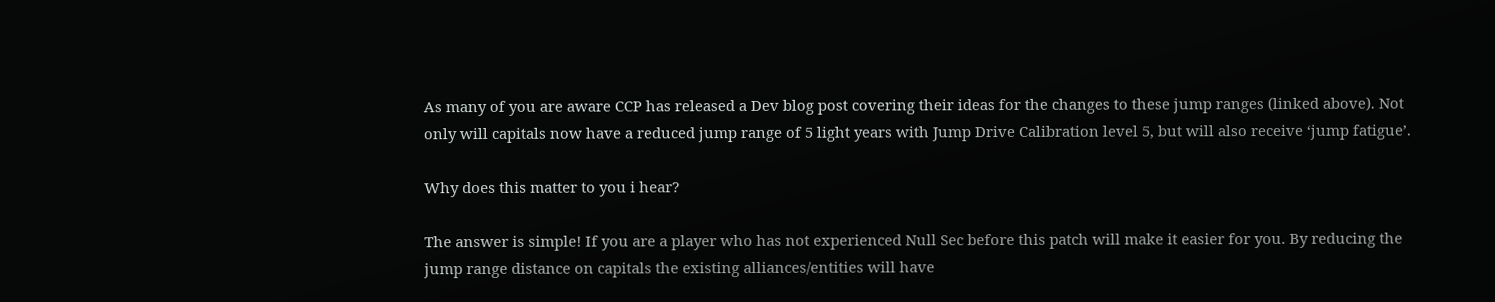As many of you are aware CCP has released a Dev blog post covering their ideas for the changes to these jump ranges (linked above). Not only will capitals now have a reduced jump range of 5 light years with Jump Drive Calibration level 5, but will also receive ‘jump fatigue’.

Why does this matter to you i hear?

The answer is simple! If you are a player who has not experienced Null Sec before this patch will make it easier for you. By reducing the jump range distance on capitals the existing alliances/entities will have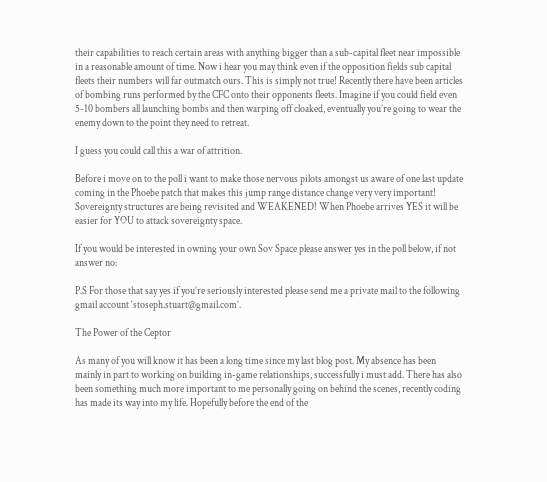their capabilities to reach certain areas with anything bigger than a sub-capital fleet near impossible in a reasonable amount of time. Now i hear you may think even if the opposition fields sub capital fleets their numbers will far outmatch ours. This is simply not true! Recently there have been articles of bombing runs performed by the CFC onto their opponents fleets. Imagine if you could field even 5-10 bombers all launching bombs and then warping off cloaked, eventually you’re going to wear the enemy down to the point they need to retreat.

I guess you could call this a war of attrition.

Before i move on to the poll i want to make those nervous pilots amongst us aware of one last update coming in the Phoebe patch that makes this jump range distance change very very important! Sovereignty structures are being revisited and WEAKENED! When Phoebe arrives YES it will be easier for YOU to attack sovereignty space.

If you would be interested in owning your own Sov Space please answer yes in the poll below, if not answer no:

P.S For those that say yes if you’re seriously interested please send me a private mail to the following gmail account ‘stoseph.stuart@gmail.com’.

The Power of the Ceptor

As many of you will know it has been a long time since my last blog post. My absence has been mainly in part to working on building in-game relationships, successfully i must add. There has also been something much more important to me personally going on behind the scenes, recently coding has made its way into my life. Hopefully before the end of the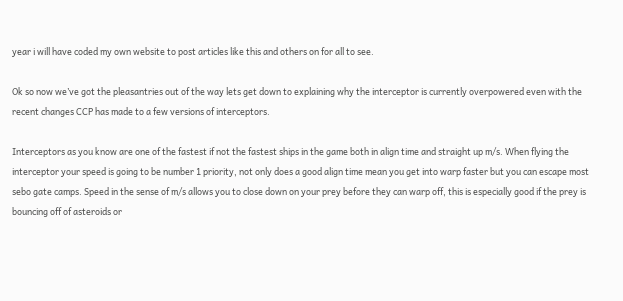year i will have coded my own website to post articles like this and others on for all to see.

Ok so now we’ve got the pleasantries out of the way lets get down to explaining why the interceptor is currently overpowered even with the recent changes CCP has made to a few versions of interceptors.

Interceptors as you know are one of the fastest if not the fastest ships in the game both in align time and straight up m/s. When flying the interceptor your speed is going to be number 1 priority, not only does a good align time mean you get into warp faster but you can escape most sebo gate camps. Speed in the sense of m/s allows you to close down on your prey before they can warp off, this is especially good if the prey is bouncing off of asteroids or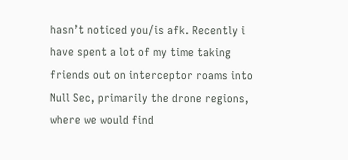hasn’t noticed you/is afk. Recently i have spent a lot of my time taking friends out on interceptor roams into Null Sec, primarily the drone regions, where we would find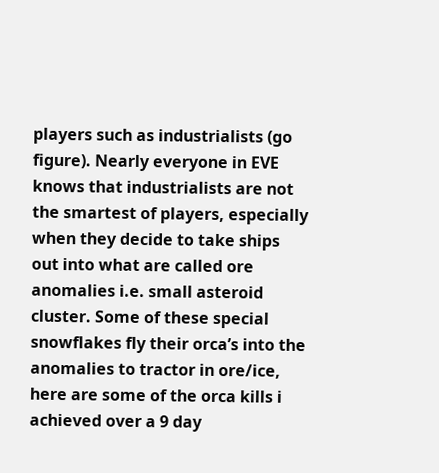players such as industrialists (go figure). Nearly everyone in EVE knows that industrialists are not the smartest of players, especially when they decide to take ships out into what are called ore anomalies i.e. small asteroid cluster. Some of these special snowflakes fly their orca’s into the anomalies to tractor in ore/ice, here are some of the orca kills i achieved over a 9 day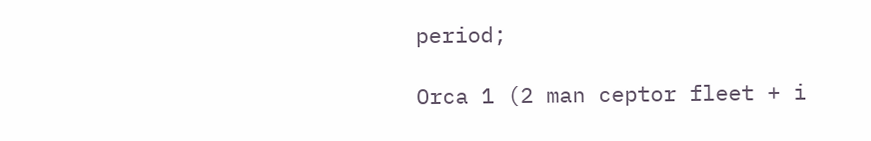period;

Orca 1 (2 man ceptor fleet + i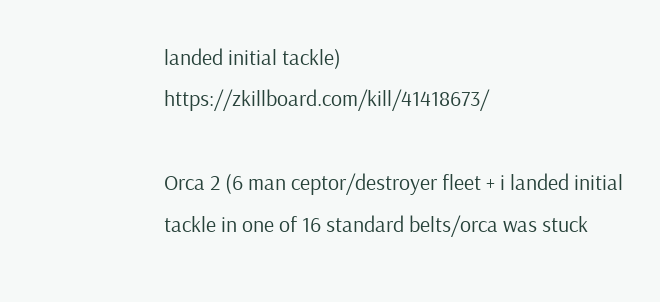landed initial tackle) https://zkillboard.com/kill/41418673/

Orca 2 (6 man ceptor/destroyer fleet + i landed initial tackle in one of 16 standard belts/orca was stuck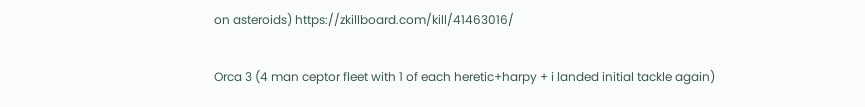on asteroids) https://zkillboard.com/kill/41463016/

Orca 3 (4 man ceptor fleet with 1 of each heretic+harpy + i landed initial tackle again)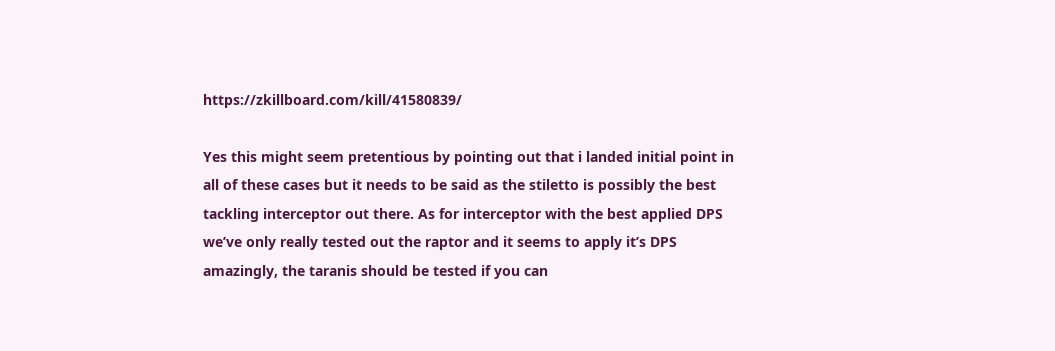https://zkillboard.com/kill/41580839/

Yes this might seem pretentious by pointing out that i landed initial point in all of these cases but it needs to be said as the stiletto is possibly the best tackling interceptor out there. As for interceptor with the best applied DPS we’ve only really tested out the raptor and it seems to apply it’s DPS amazingly, the taranis should be tested if you can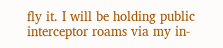fly it. I will be holding public interceptor roams via my in-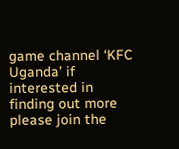game channel ‘KFC Uganda’ if interested in finding out more please join the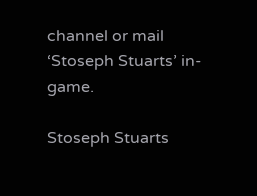channel or mail ‘Stoseph Stuarts’ in-game.

Stoseph Stuarts